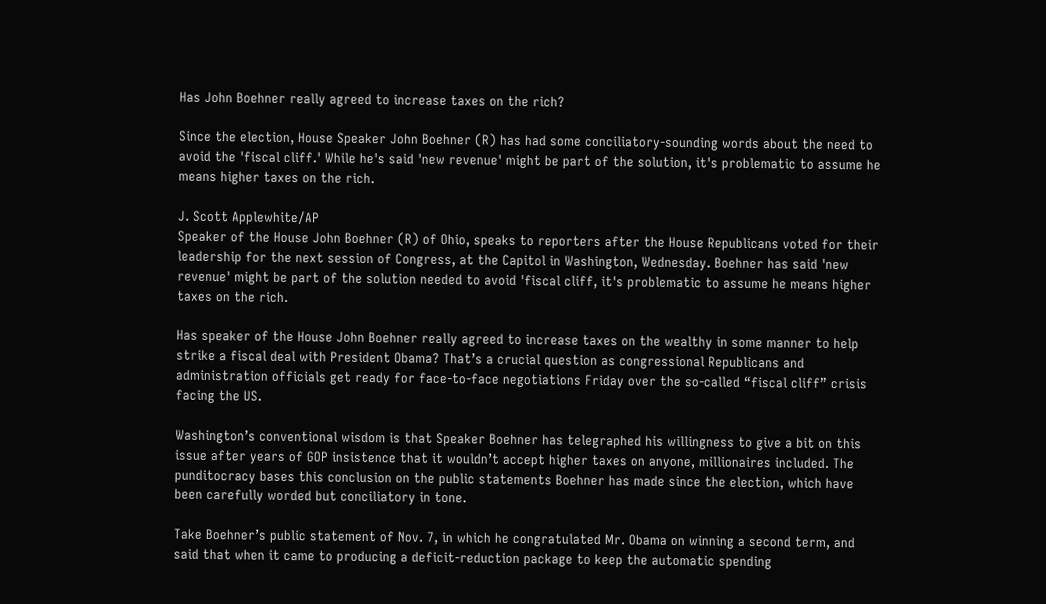Has John Boehner really agreed to increase taxes on the rich?

Since the election, House Speaker John Boehner (R) has had some conciliatory-sounding words about the need to avoid the 'fiscal cliff.' While he's said 'new revenue' might be part of the solution, it's problematic to assume he means higher taxes on the rich.

J. Scott Applewhite/AP
Speaker of the House John Boehner (R) of Ohio, speaks to reporters after the House Republicans voted for their leadership for the next session of Congress, at the Capitol in Washington, Wednesday. Boehner has said 'new revenue' might be part of the solution needed to avoid 'fiscal cliff, it's problematic to assume he means higher taxes on the rich.

Has speaker of the House John Boehner really agreed to increase taxes on the wealthy in some manner to help strike a fiscal deal with President Obama? That’s a crucial question as congressional Republicans and administration officials get ready for face-to-face negotiations Friday over the so-called “fiscal cliff” crisis facing the US.

Washington’s conventional wisdom is that Speaker Boehner has telegraphed his willingness to give a bit on this issue after years of GOP insistence that it wouldn’t accept higher taxes on anyone, millionaires included. The punditocracy bases this conclusion on the public statements Boehner has made since the election, which have been carefully worded but conciliatory in tone.

Take Boehner’s public statement of Nov. 7, in which he congratulated Mr. Obama on winning a second term, and said that when it came to producing a deficit-reduction package to keep the automatic spending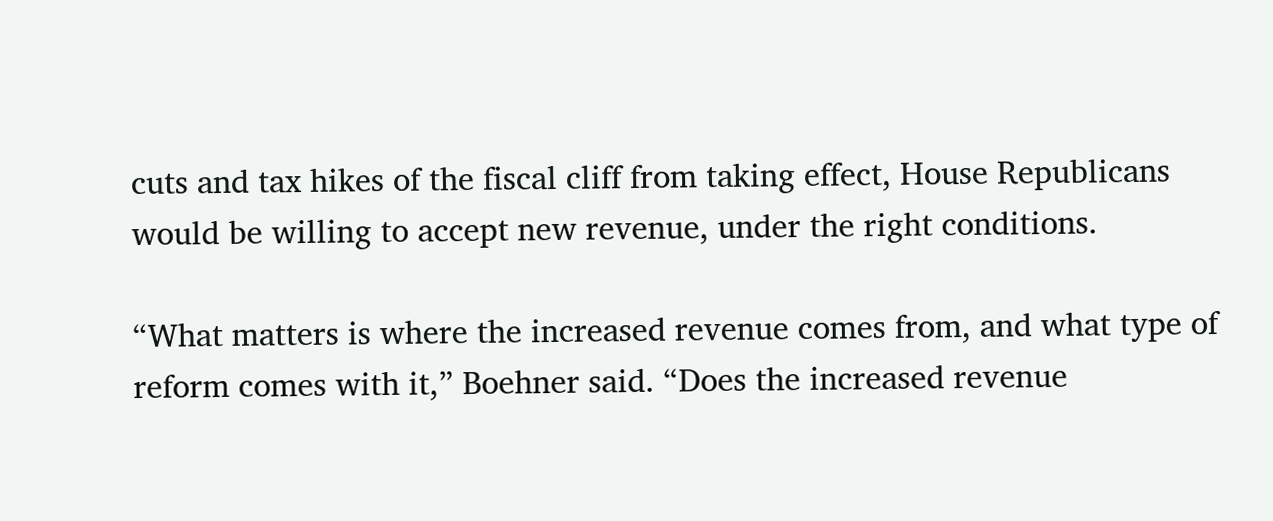cuts and tax hikes of the fiscal cliff from taking effect, House Republicans would be willing to accept new revenue, under the right conditions.

“What matters is where the increased revenue comes from, and what type of reform comes with it,” Boehner said. “Does the increased revenue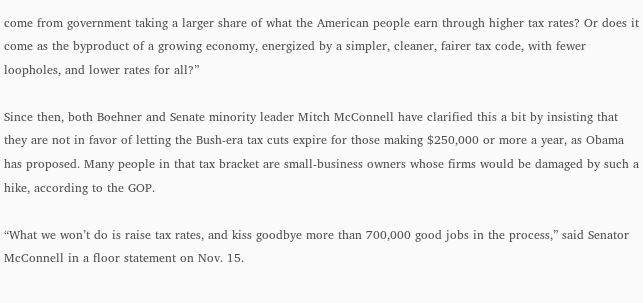come from government taking a larger share of what the American people earn through higher tax rates? Or does it come as the byproduct of a growing economy, energized by a simpler, cleaner, fairer tax code, with fewer loopholes, and lower rates for all?”

Since then, both Boehner and Senate minority leader Mitch McConnell have clarified this a bit by insisting that they are not in favor of letting the Bush-era tax cuts expire for those making $250,000 or more a year, as Obama has proposed. Many people in that tax bracket are small-business owners whose firms would be damaged by such a hike, according to the GOP.

“What we won’t do is raise tax rates, and kiss goodbye more than 700,000 good jobs in the process,” said Senator McConnell in a floor statement on Nov. 15.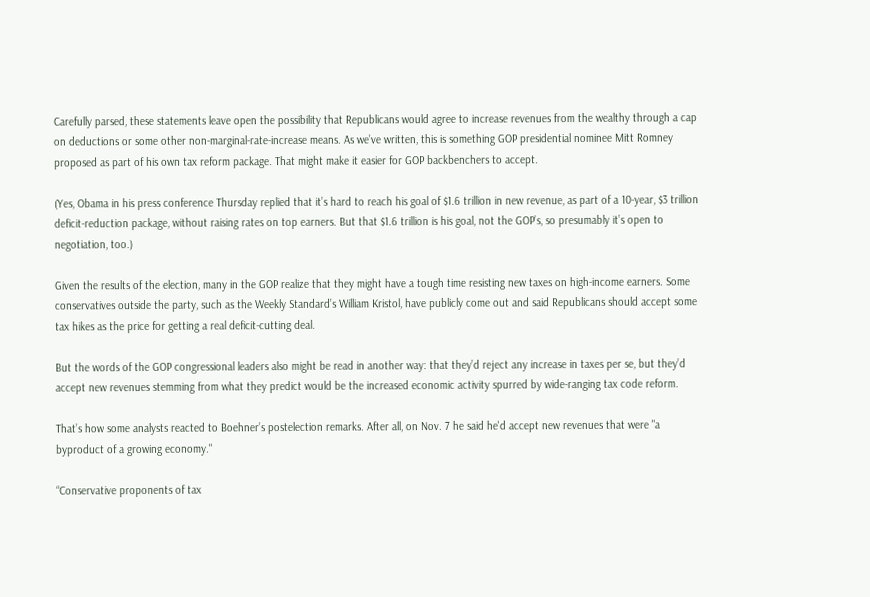Carefully parsed, these statements leave open the possibility that Republicans would agree to increase revenues from the wealthy through a cap on deductions or some other non-marginal-rate-increase means. As we’ve written, this is something GOP presidential nominee Mitt Romney proposed as part of his own tax reform package. That might make it easier for GOP backbenchers to accept.

(Yes, Obama in his press conference Thursday replied that it’s hard to reach his goal of $1.6 trillion in new revenue, as part of a 10-year, $3 trillion deficit-reduction package, without raising rates on top earners. But that $1.6 trillion is his goal, not the GOP’s, so presumably it’s open to negotiation, too.)

Given the results of the election, many in the GOP realize that they might have a tough time resisting new taxes on high-income earners. Some conservatives outside the party, such as the Weekly Standard’s William Kristol, have publicly come out and said Republicans should accept some tax hikes as the price for getting a real deficit-cutting deal.

But the words of the GOP congressional leaders also might be read in another way: that they’d reject any increase in taxes per se, but they’d accept new revenues stemming from what they predict would be the increased economic activity spurred by wide-ranging tax code reform.

That’s how some analysts reacted to Boehner’s postelection remarks. After all, on Nov. 7 he said he'd accept new revenues that were "a byproduct of a growing economy."

“Conservative proponents of tax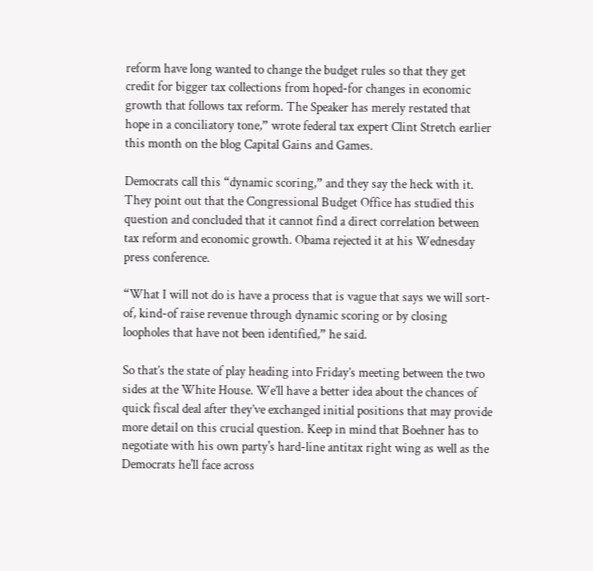reform have long wanted to change the budget rules so that they get credit for bigger tax collections from hoped-for changes in economic growth that follows tax reform. The Speaker has merely restated that hope in a conciliatory tone,” wrote federal tax expert Clint Stretch earlier this month on the blog Capital Gains and Games.

Democrats call this “dynamic scoring,” and they say the heck with it. They point out that the Congressional Budget Office has studied this question and concluded that it cannot find a direct correlation between tax reform and economic growth. Obama rejected it at his Wednesday press conference.

“What I will not do is have a process that is vague that says we will sort-of, kind-of raise revenue through dynamic scoring or by closing loopholes that have not been identified,” he said.

So that’s the state of play heading into Friday’s meeting between the two sides at the White House. We’ll have a better idea about the chances of quick fiscal deal after they’ve exchanged initial positions that may provide more detail on this crucial question. Keep in mind that Boehner has to negotiate with his own party's hard-line antitax right wing as well as the Democrats he'll face across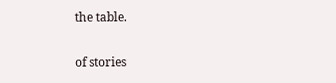the table.

of stories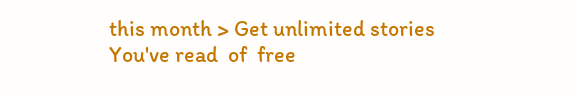this month > Get unlimited stories
You've read  of  free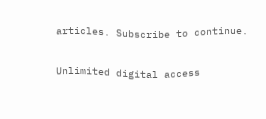articles. Subscribe to continue.

Unlimited digital access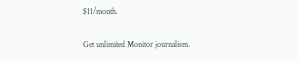$11/month.

Get unlimited Monitor journalism.